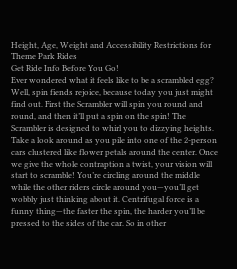Height, Age, Weight and Accessibility Restrictions for Theme Park Rides
Get Ride Info Before You Go!
Ever wondered what it feels like to be a scrambled egg? Well, spin fiends rejoice, because today you just might find out. First the Scrambler will spin you round and round, and then it’ll put a spin on the spin! The Scrambler is designed to whirl you to dizzying heights. Take a look around as you pile into one of the 2-person cars clustered like flower petals around the center. Once we give the whole contraption a twist, your vision will start to scramble! You’re circling around the middle while the other riders circle around you—you’ll get wobbly just thinking about it. Centrifugal force is a funny thing—the faster the spin, the harder you’ll be pressed to the sides of the car. So in other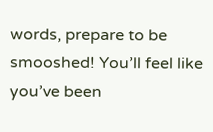words, prepare to be smooshed! You’ll feel like you’ve been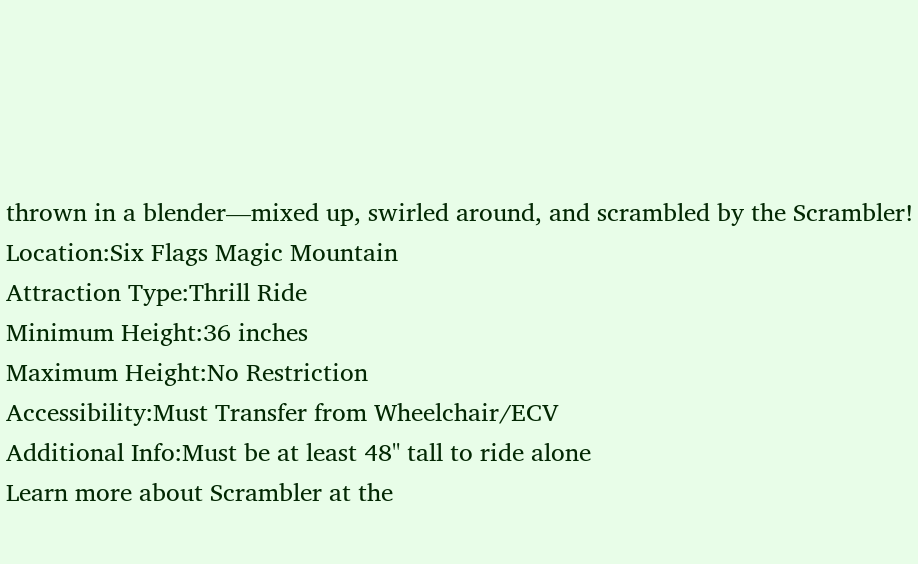thrown in a blender—mixed up, swirled around, and scrambled by the Scrambler!
Location:Six Flags Magic Mountain
Attraction Type:Thrill Ride
Minimum Height:36 inches
Maximum Height:No Restriction
Accessibility:Must Transfer from Wheelchair/ECV
Additional Info:Must be at least 48" tall to ride alone
Learn more about Scrambler at the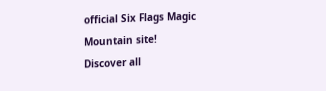official Six Flags Magic Mountain site!
Discover all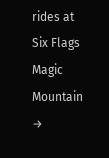rides at Six Flags Magic Mountain →